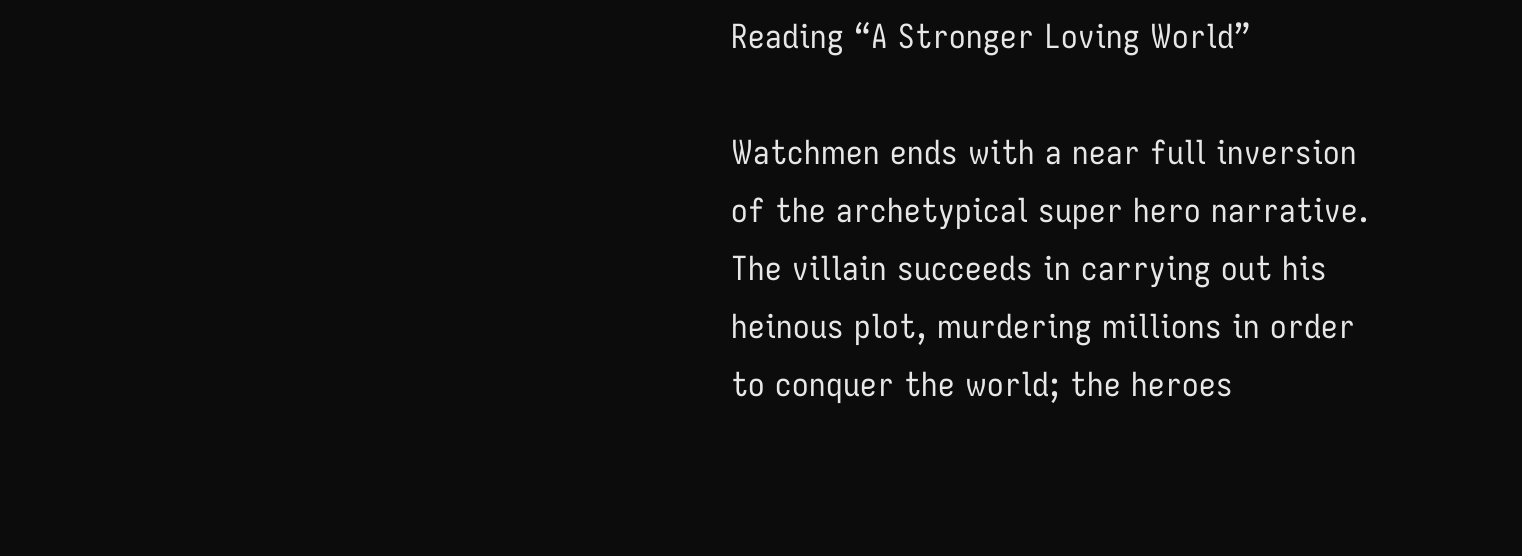Reading “A Stronger Loving World”

Watchmen ends with a near full inversion of the archetypical super hero narrative.  The villain succeeds in carrying out his heinous plot, murdering millions in order to conquer the world; the heroes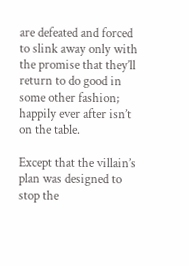are defeated and forced to slink away only with the promise that they’ll return to do good in some other fashion; happily ever after isn’t on the table.

Except that the villain’s plan was designed to stop the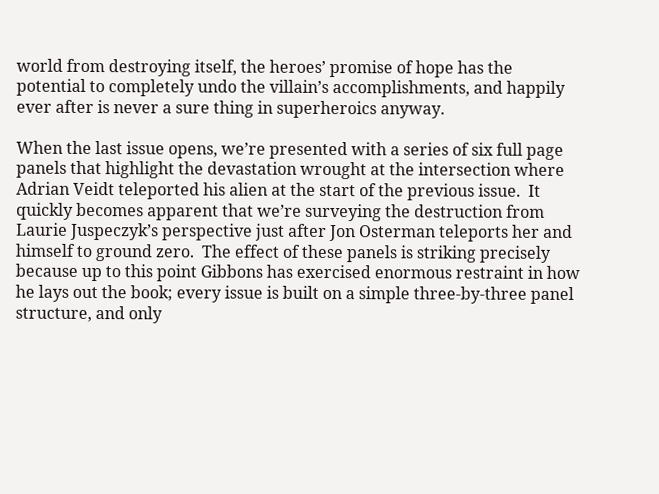world from destroying itself, the heroes’ promise of hope has the potential to completely undo the villain’s accomplishments, and happily ever after is never a sure thing in superheroics anyway.

When the last issue opens, we’re presented with a series of six full page panels that highlight the devastation wrought at the intersection where Adrian Veidt teleported his alien at the start of the previous issue.  It quickly becomes apparent that we’re surveying the destruction from Laurie Juspeczyk’s perspective just after Jon Osterman teleports her and himself to ground zero.  The effect of these panels is striking precisely because up to this point Gibbons has exercised enormous restraint in how he lays out the book; every issue is built on a simple three-by-three panel structure, and only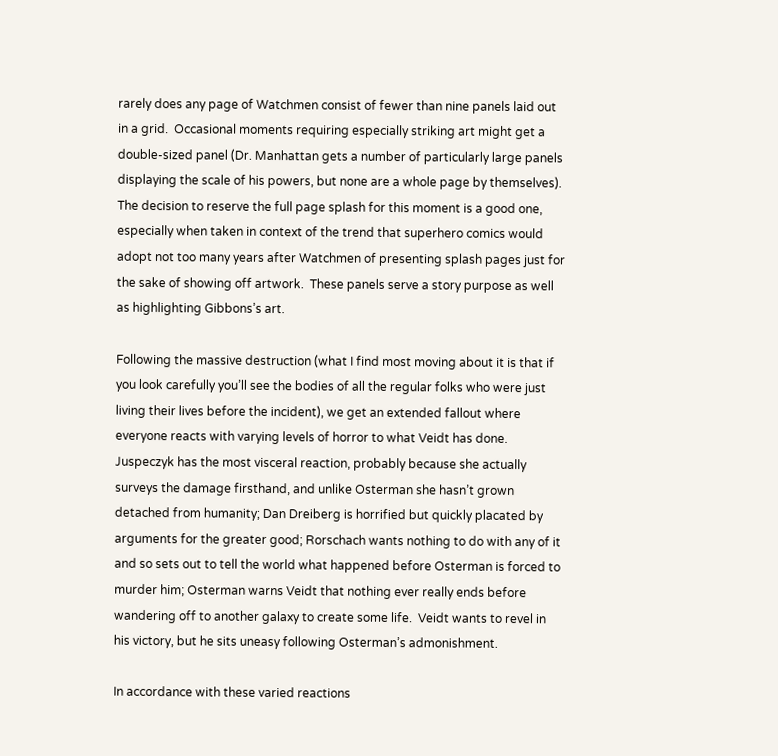rarely does any page of Watchmen consist of fewer than nine panels laid out in a grid.  Occasional moments requiring especially striking art might get a double-sized panel (Dr. Manhattan gets a number of particularly large panels displaying the scale of his powers, but none are a whole page by themselves).  The decision to reserve the full page splash for this moment is a good one, especially when taken in context of the trend that superhero comics would adopt not too many years after Watchmen of presenting splash pages just for the sake of showing off artwork.  These panels serve a story purpose as well as highlighting Gibbons’s art.

Following the massive destruction (what I find most moving about it is that if you look carefully you’ll see the bodies of all the regular folks who were just living their lives before the incident), we get an extended fallout where everyone reacts with varying levels of horror to what Veidt has done.  Juspeczyk has the most visceral reaction, probably because she actually surveys the damage firsthand, and unlike Osterman she hasn’t grown detached from humanity; Dan Dreiberg is horrified but quickly placated by arguments for the greater good; Rorschach wants nothing to do with any of it and so sets out to tell the world what happened before Osterman is forced to murder him; Osterman warns Veidt that nothing ever really ends before wandering off to another galaxy to create some life.  Veidt wants to revel in his victory, but he sits uneasy following Osterman’s admonishment.

In accordance with these varied reactions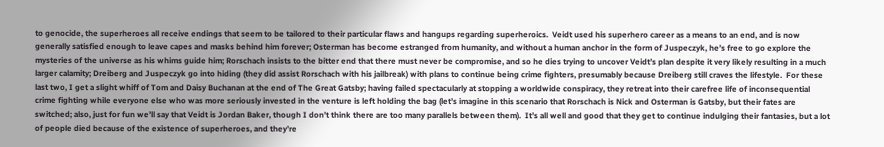to genocide, the superheroes all receive endings that seem to be tailored to their particular flaws and hangups regarding superheroics.  Veidt used his superhero career as a means to an end, and is now generally satisfied enough to leave capes and masks behind him forever; Osterman has become estranged from humanity, and without a human anchor in the form of Juspeczyk, he’s free to go explore the mysteries of the universe as his whims guide him; Rorschach insists to the bitter end that there must never be compromise, and so he dies trying to uncover Veidt’s plan despite it very likely resulting in a much larger calamity; Dreiberg and Juspeczyk go into hiding (they did assist Rorschach with his jailbreak) with plans to continue being crime fighters, presumably because Dreiberg still craves the lifestyle.  For these last two, I get a slight whiff of Tom and Daisy Buchanan at the end of The Great Gatsby; having failed spectacularly at stopping a worldwide conspiracy, they retreat into their carefree life of inconsequential crime fighting while everyone else who was more seriously invested in the venture is left holding the bag (let’s imagine in this scenario that Rorschach is Nick and Osterman is Gatsby, but their fates are switched; also, just for fun we’ll say that Veidt is Jordan Baker, though I don’t think there are too many parallels between them).  It’s all well and good that they get to continue indulging their fantasies, but a lot of people died because of the existence of superheroes, and they’re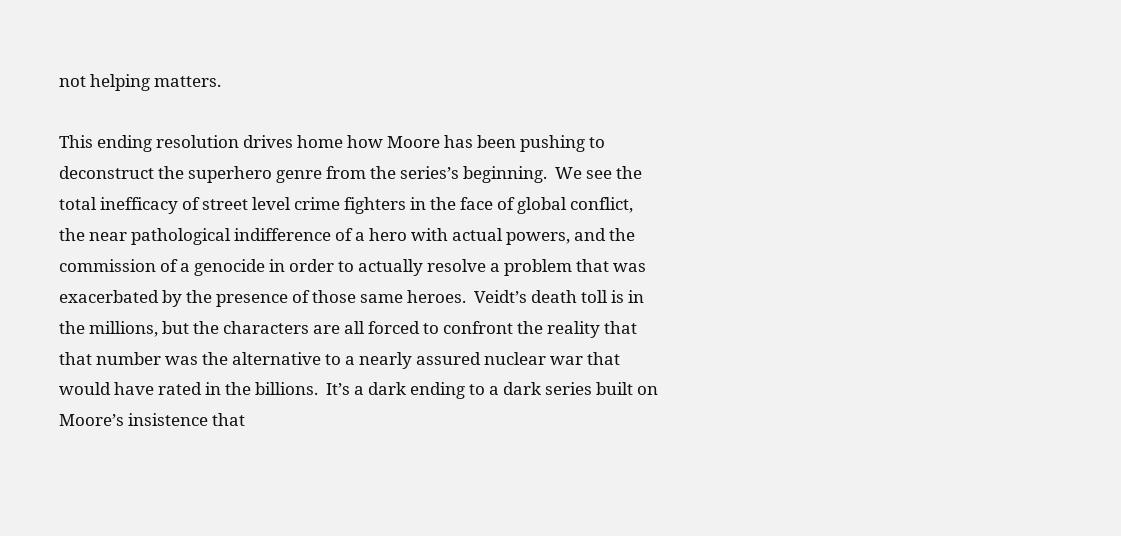not helping matters.

This ending resolution drives home how Moore has been pushing to deconstruct the superhero genre from the series’s beginning.  We see the total inefficacy of street level crime fighters in the face of global conflict, the near pathological indifference of a hero with actual powers, and the commission of a genocide in order to actually resolve a problem that was exacerbated by the presence of those same heroes.  Veidt’s death toll is in the millions, but the characters are all forced to confront the reality that that number was the alternative to a nearly assured nuclear war that would have rated in the billions.  It’s a dark ending to a dark series built on Moore’s insistence that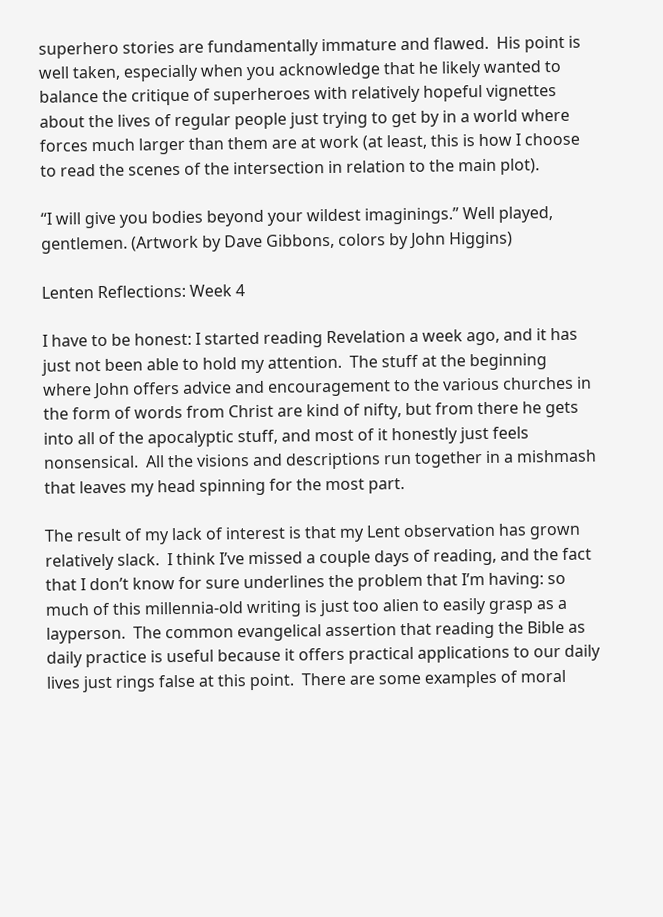superhero stories are fundamentally immature and flawed.  His point is well taken, especially when you acknowledge that he likely wanted to balance the critique of superheroes with relatively hopeful vignettes about the lives of regular people just trying to get by in a world where forces much larger than them are at work (at least, this is how I choose to read the scenes of the intersection in relation to the main plot).

“I will give you bodies beyond your wildest imaginings.” Well played, gentlemen. (Artwork by Dave Gibbons, colors by John Higgins)

Lenten Reflections: Week 4

I have to be honest: I started reading Revelation a week ago, and it has just not been able to hold my attention.  The stuff at the beginning where John offers advice and encouragement to the various churches in the form of words from Christ are kind of nifty, but from there he gets into all of the apocalyptic stuff, and most of it honestly just feels nonsensical.  All the visions and descriptions run together in a mishmash that leaves my head spinning for the most part.

The result of my lack of interest is that my Lent observation has grown relatively slack.  I think I’ve missed a couple days of reading, and the fact that I don’t know for sure underlines the problem that I’m having: so much of this millennia-old writing is just too alien to easily grasp as a layperson.  The common evangelical assertion that reading the Bible as daily practice is useful because it offers practical applications to our daily lives just rings false at this point.  There are some examples of moral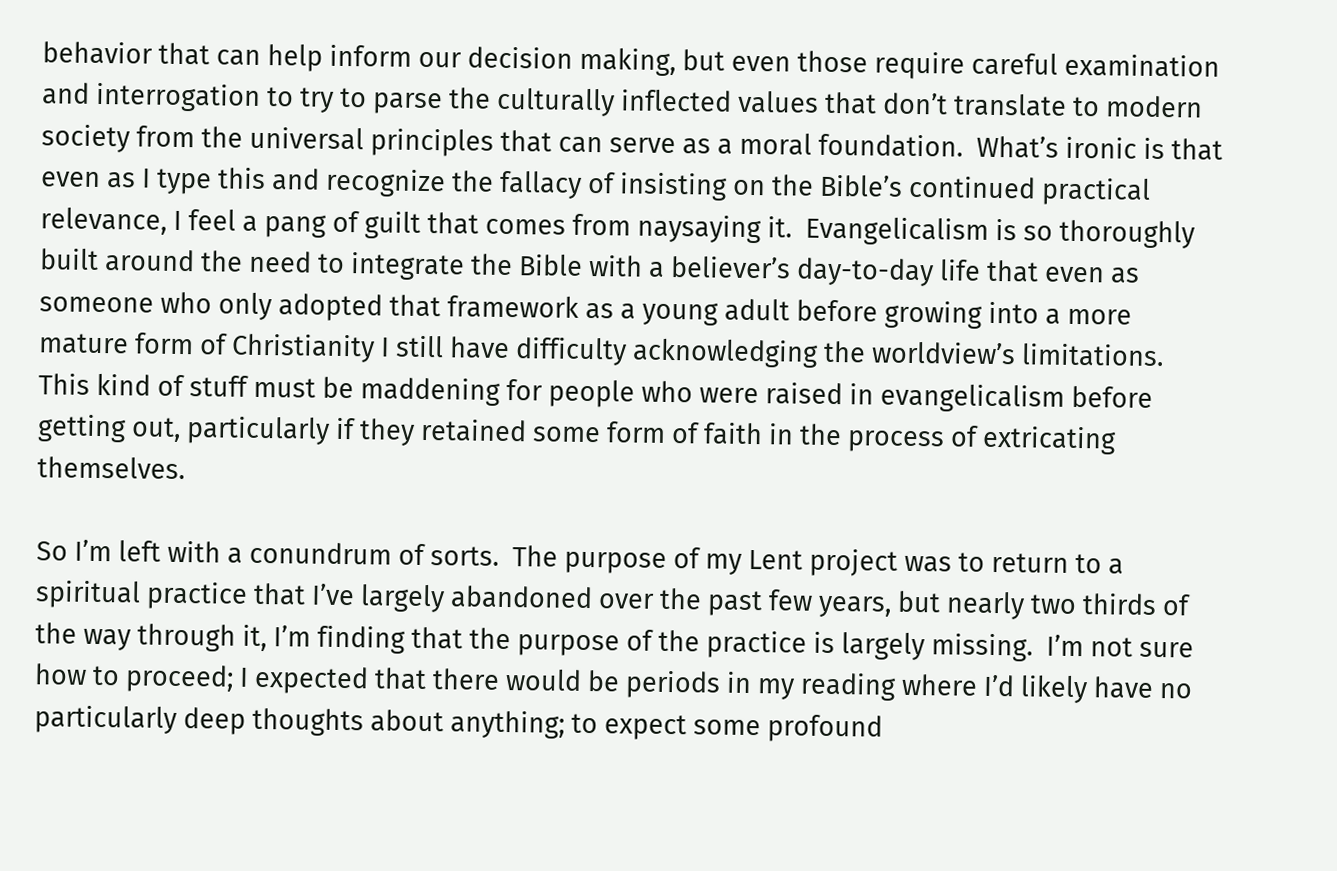behavior that can help inform our decision making, but even those require careful examination and interrogation to try to parse the culturally inflected values that don’t translate to modern society from the universal principles that can serve as a moral foundation.  What’s ironic is that even as I type this and recognize the fallacy of insisting on the Bible’s continued practical relevance, I feel a pang of guilt that comes from naysaying it.  Evangelicalism is so thoroughly built around the need to integrate the Bible with a believer’s day-to-day life that even as someone who only adopted that framework as a young adult before growing into a more mature form of Christianity I still have difficulty acknowledging the worldview’s limitations.  This kind of stuff must be maddening for people who were raised in evangelicalism before getting out, particularly if they retained some form of faith in the process of extricating themselves.

So I’m left with a conundrum of sorts.  The purpose of my Lent project was to return to a spiritual practice that I’ve largely abandoned over the past few years, but nearly two thirds of the way through it, I’m finding that the purpose of the practice is largely missing.  I’m not sure how to proceed; I expected that there would be periods in my reading where I’d likely have no particularly deep thoughts about anything; to expect some profound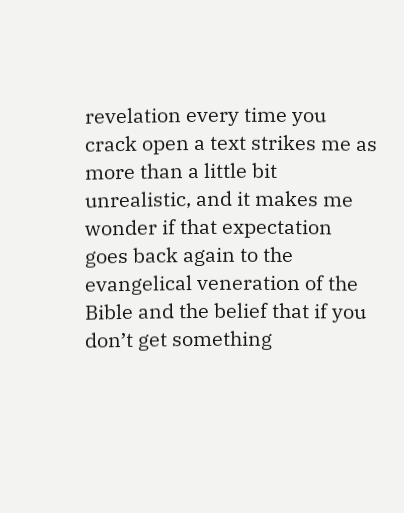revelation every time you crack open a text strikes me as more than a little bit unrealistic, and it makes me wonder if that expectation goes back again to the evangelical veneration of the Bible and the belief that if you don’t get something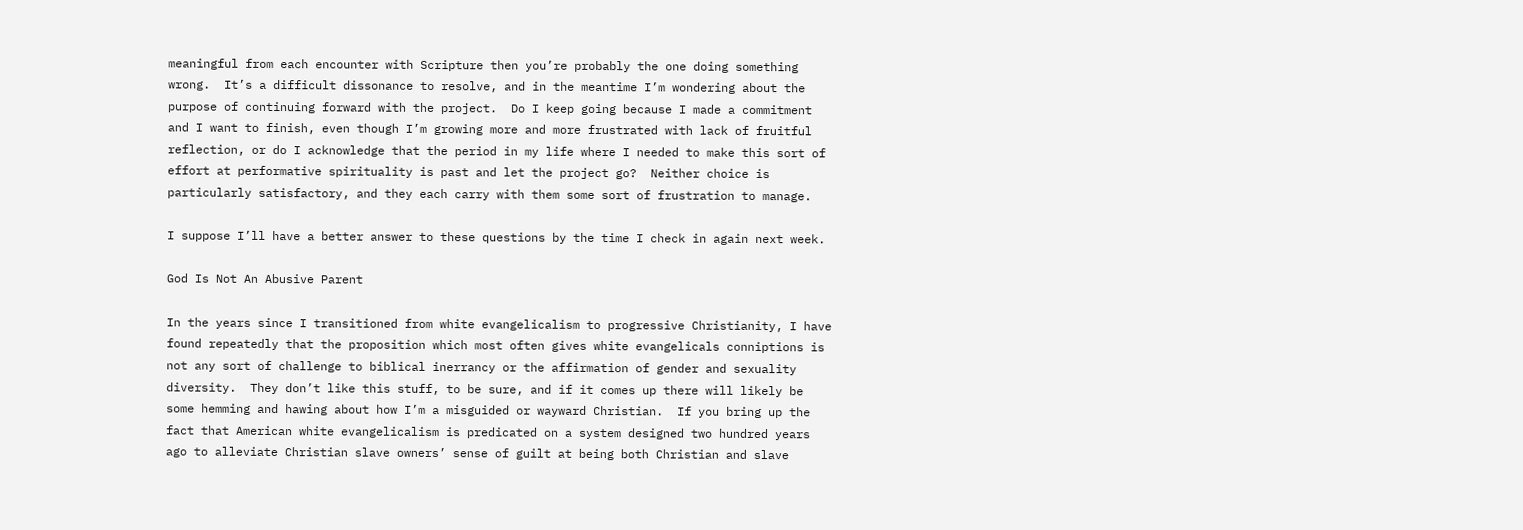meaningful from each encounter with Scripture then you’re probably the one doing something wrong.  It’s a difficult dissonance to resolve, and in the meantime I’m wondering about the purpose of continuing forward with the project.  Do I keep going because I made a commitment and I want to finish, even though I’m growing more and more frustrated with lack of fruitful reflection, or do I acknowledge that the period in my life where I needed to make this sort of effort at performative spirituality is past and let the project go?  Neither choice is particularly satisfactory, and they each carry with them some sort of frustration to manage.

I suppose I’ll have a better answer to these questions by the time I check in again next week.

God Is Not An Abusive Parent

In the years since I transitioned from white evangelicalism to progressive Christianity, I have found repeatedly that the proposition which most often gives white evangelicals conniptions is not any sort of challenge to biblical inerrancy or the affirmation of gender and sexuality diversity.  They don’t like this stuff, to be sure, and if it comes up there will likely be some hemming and hawing about how I’m a misguided or wayward Christian.  If you bring up the fact that American white evangelicalism is predicated on a system designed two hundred years ago to alleviate Christian slave owners’ sense of guilt at being both Christian and slave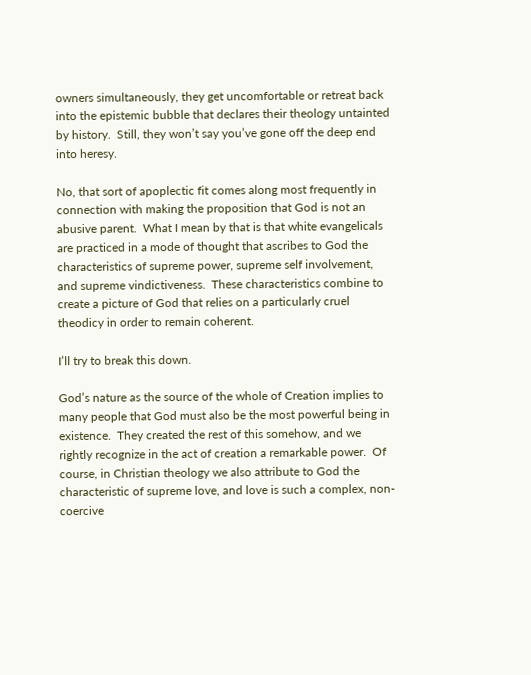owners simultaneously, they get uncomfortable or retreat back into the epistemic bubble that declares their theology untainted by history.  Still, they won’t say you’ve gone off the deep end into heresy.

No, that sort of apoplectic fit comes along most frequently in connection with making the proposition that God is not an abusive parent.  What I mean by that is that white evangelicals are practiced in a mode of thought that ascribes to God the characteristics of supreme power, supreme self involvement, and supreme vindictiveness.  These characteristics combine to create a picture of God that relies on a particularly cruel theodicy in order to remain coherent.

I’ll try to break this down.

God’s nature as the source of the whole of Creation implies to many people that God must also be the most powerful being in existence.  They created the rest of this somehow, and we rightly recognize in the act of creation a remarkable power.  Of course, in Christian theology we also attribute to God the characteristic of supreme love, and love is such a complex, non-coercive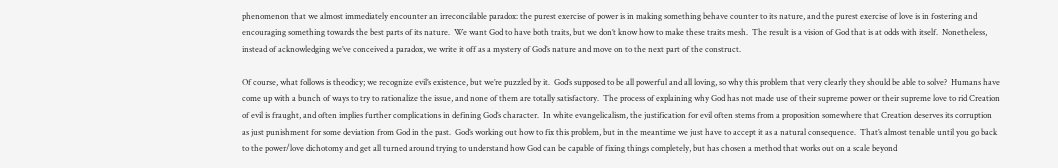phenomenon that we almost immediately encounter an irreconcilable paradox: the purest exercise of power is in making something behave counter to its nature, and the purest exercise of love is in fostering and encouraging something towards the best parts of its nature.  We want God to have both traits, but we don’t know how to make these traits mesh.  The result is a vision of God that is at odds with itself.  Nonetheless, instead of acknowledging we’ve conceived a paradox, we write it off as a mystery of God’s nature and move on to the next part of the construct.

Of course, what follows is theodicy; we recognize evil’s existence, but we’re puzzled by it.  God’s supposed to be all powerful and all loving, so why this problem that very clearly they should be able to solve?  Humans have come up with a bunch of ways to try to rationalize the issue, and none of them are totally satisfactory.  The process of explaining why God has not made use of their supreme power or their supreme love to rid Creation of evil is fraught, and often implies further complications in defining God’s character.  In white evangelicalism, the justification for evil often stems from a proposition somewhere that Creation deserves its corruption as just punishment for some deviation from God in the past.  God’s working out how to fix this problem, but in the meantime we just have to accept it as a natural consequence.  That’s almost tenable until you go back to the power/love dichotomy and get all turned around trying to understand how God can be capable of fixing things completely, but has chosen a method that works out on a scale beyond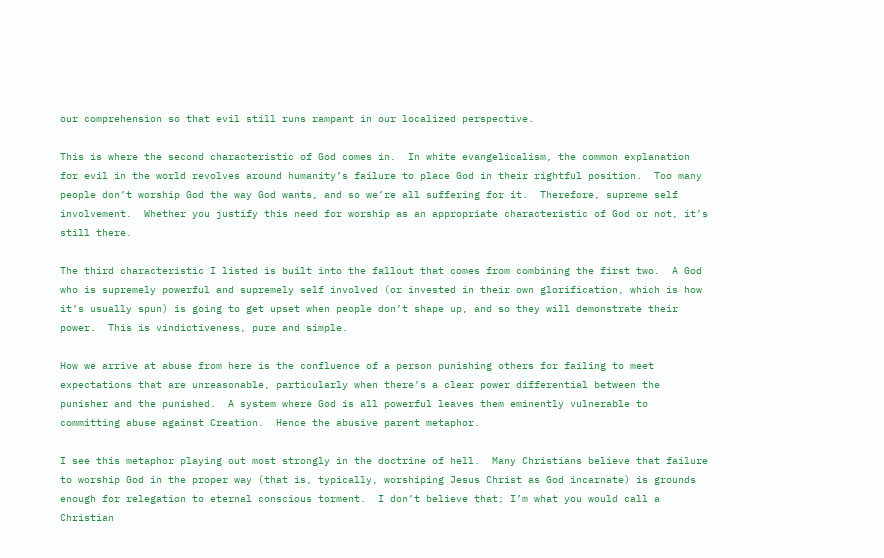our comprehension so that evil still runs rampant in our localized perspective.

This is where the second characteristic of God comes in.  In white evangelicalism, the common explanation for evil in the world revolves around humanity’s failure to place God in their rightful position.  Too many people don’t worship God the way God wants, and so we’re all suffering for it.  Therefore, supreme self involvement.  Whether you justify this need for worship as an appropriate characteristic of God or not, it’s still there.

The third characteristic I listed is built into the fallout that comes from combining the first two.  A God who is supremely powerful and supremely self involved (or invested in their own glorification, which is how it’s usually spun) is going to get upset when people don’t shape up, and so they will demonstrate their power.  This is vindictiveness, pure and simple.

How we arrive at abuse from here is the confluence of a person punishing others for failing to meet expectations that are unreasonable, particularly when there’s a clear power differential between the punisher and the punished.  A system where God is all powerful leaves them eminently vulnerable to committing abuse against Creation.  Hence the abusive parent metaphor.

I see this metaphor playing out most strongly in the doctrine of hell.  Many Christians believe that failure to worship God in the proper way (that is, typically, worshiping Jesus Christ as God incarnate) is grounds enough for relegation to eternal conscious torment.  I don’t believe that; I’m what you would call a Christian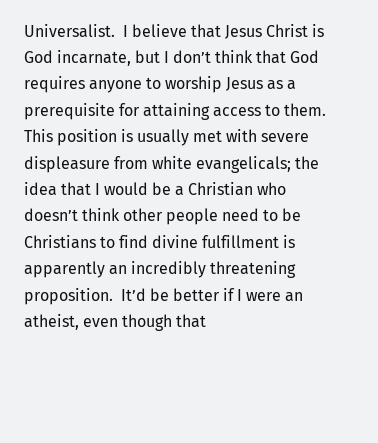Universalist.  I believe that Jesus Christ is God incarnate, but I don’t think that God requires anyone to worship Jesus as a prerequisite for attaining access to them.  This position is usually met with severe displeasure from white evangelicals; the idea that I would be a Christian who doesn’t think other people need to be Christians to find divine fulfillment is apparently an incredibly threatening proposition.  It’d be better if I were an atheist, even though that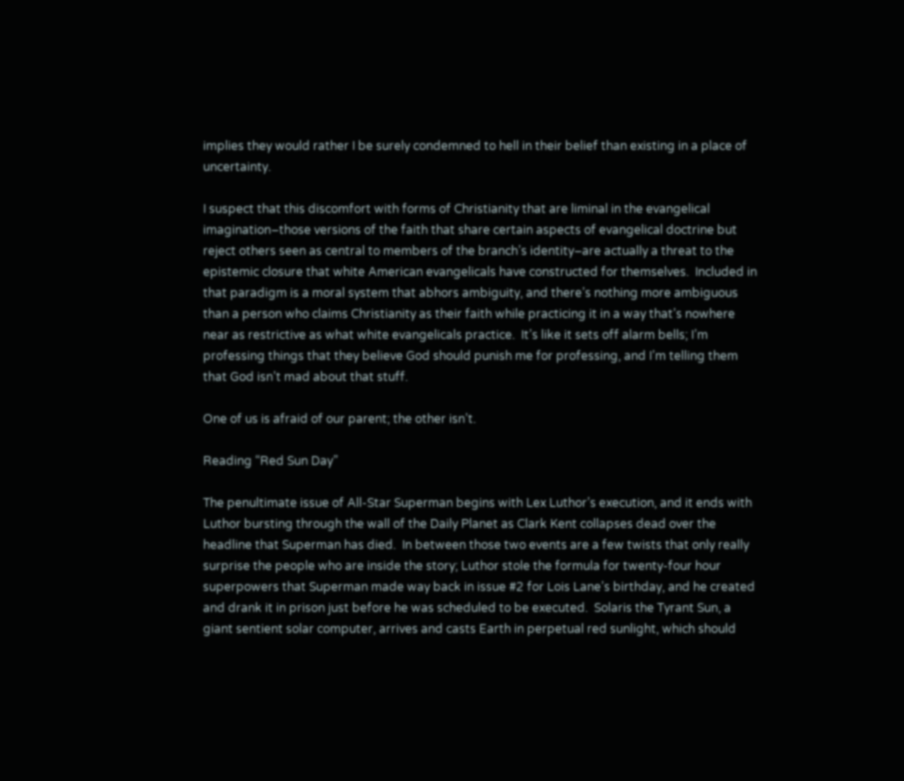implies they would rather I be surely condemned to hell in their belief than existing in a place of uncertainty.

I suspect that this discomfort with forms of Christianity that are liminal in the evangelical imagination–those versions of the faith that share certain aspects of evangelical doctrine but reject others seen as central to members of the branch’s identity–are actually a threat to the epistemic closure that white American evangelicals have constructed for themselves.  Included in that paradigm is a moral system that abhors ambiguity, and there’s nothing more ambiguous than a person who claims Christianity as their faith while practicing it in a way that’s nowhere near as restrictive as what white evangelicals practice.  It’s like it sets off alarm bells; I’m professing things that they believe God should punish me for professing, and I’m telling them that God isn’t mad about that stuff.

One of us is afraid of our parent; the other isn’t.

Reading “Red Sun Day”

The penultimate issue of All-Star Superman begins with Lex Luthor’s execution, and it ends with Luthor bursting through the wall of the Daily Planet as Clark Kent collapses dead over the headline that Superman has died.  In between those two events are a few twists that only really surprise the people who are inside the story; Luthor stole the formula for twenty-four hour superpowers that Superman made way back in issue #2 for Lois Lane’s birthday, and he created and drank it in prison just before he was scheduled to be executed.  Solaris the Tyrant Sun, a giant sentient solar computer, arrives and casts Earth in perpetual red sunlight, which should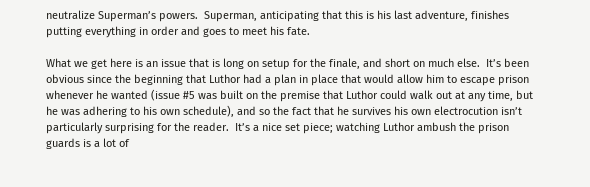neutralize Superman’s powers.  Superman, anticipating that this is his last adventure, finishes putting everything in order and goes to meet his fate.

What we get here is an issue that is long on setup for the finale, and short on much else.  It’s been obvious since the beginning that Luthor had a plan in place that would allow him to escape prison whenever he wanted (issue #5 was built on the premise that Luthor could walk out at any time, but he was adhering to his own schedule), and so the fact that he survives his own electrocution isn’t particularly surprising for the reader.  It’s a nice set piece; watching Luthor ambush the prison guards is a lot of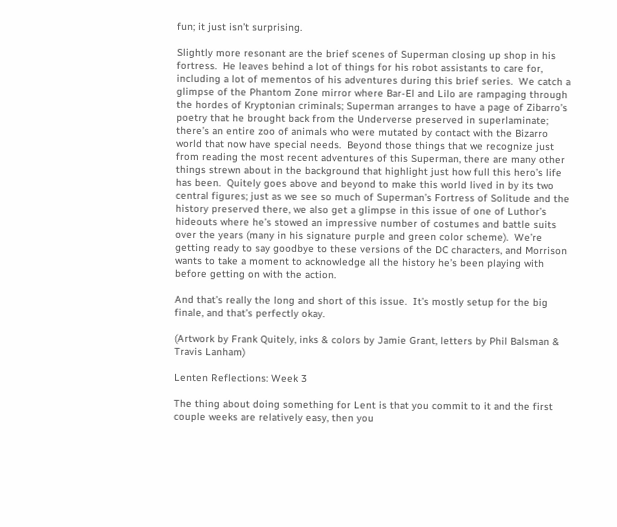fun; it just isn’t surprising.

Slightly more resonant are the brief scenes of Superman closing up shop in his fortress.  He leaves behind a lot of things for his robot assistants to care for, including a lot of mementos of his adventures during this brief series.  We catch a glimpse of the Phantom Zone mirror where Bar-El and Lilo are rampaging through the hordes of Kryptonian criminals; Superman arranges to have a page of Zibarro’s poetry that he brought back from the Underverse preserved in superlaminate; there’s an entire zoo of animals who were mutated by contact with the Bizarro world that now have special needs.  Beyond those things that we recognize just from reading the most recent adventures of this Superman, there are many other things strewn about in the background that highlight just how full this hero’s life has been.  Quitely goes above and beyond to make this world lived in by its two central figures; just as we see so much of Superman’s Fortress of Solitude and the history preserved there, we also get a glimpse in this issue of one of Luthor’s hideouts where he’s stowed an impressive number of costumes and battle suits over the years (many in his signature purple and green color scheme).  We’re getting ready to say goodbye to these versions of the DC characters, and Morrison wants to take a moment to acknowledge all the history he’s been playing with before getting on with the action.

And that’s really the long and short of this issue.  It’s mostly setup for the big finale, and that’s perfectly okay.

(Artwork by Frank Quitely, inks & colors by Jamie Grant, letters by Phil Balsman & Travis Lanham)

Lenten Reflections: Week 3

The thing about doing something for Lent is that you commit to it and the first couple weeks are relatively easy, then you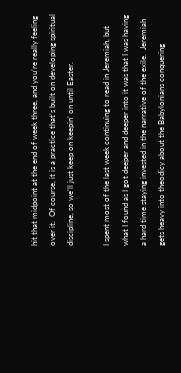hit that midpoint at the end of week three, and you’re really feeling over it.  Of course, it is a practice that’s built on developing spiritual discipline, so we’ll just keep on keepin’ on until Easter.

I spent most of the last week continuing to read in Jeremiah, but what I found as I got deeper and deeper into it was that I was having a hard time staying invested in the narrative of the exile.  Jeremiah gets heavy into theodicy about the Babylonians conquering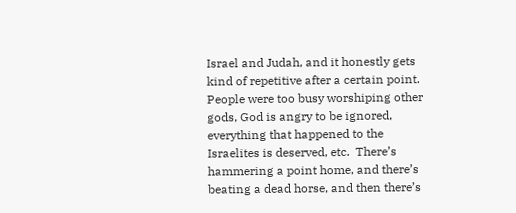Israel and Judah, and it honestly gets kind of repetitive after a certain point.  People were too busy worshiping other gods, God is angry to be ignored, everything that happened to the Israelites is deserved, etc.  There’s hammering a point home, and there’s beating a dead horse, and then there’s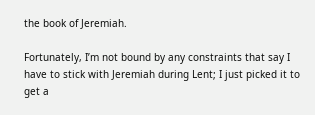the book of Jeremiah.

Fortunately, I’m not bound by any constraints that say I have to stick with Jeremiah during Lent; I just picked it to get a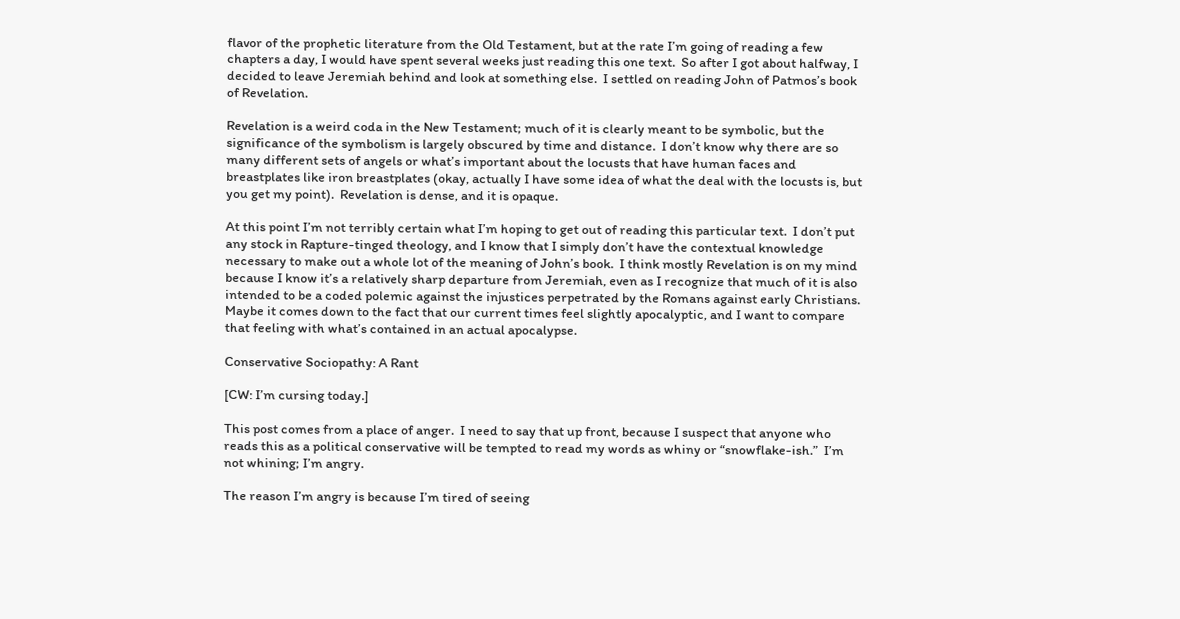flavor of the prophetic literature from the Old Testament, but at the rate I’m going of reading a few chapters a day, I would have spent several weeks just reading this one text.  So after I got about halfway, I decided to leave Jeremiah behind and look at something else.  I settled on reading John of Patmos’s book of Revelation.

Revelation is a weird coda in the New Testament; much of it is clearly meant to be symbolic, but the significance of the symbolism is largely obscured by time and distance.  I don’t know why there are so many different sets of angels or what’s important about the locusts that have human faces and breastplates like iron breastplates (okay, actually I have some idea of what the deal with the locusts is, but you get my point).  Revelation is dense, and it is opaque.

At this point I’m not terribly certain what I’m hoping to get out of reading this particular text.  I don’t put any stock in Rapture-tinged theology, and I know that I simply don’t have the contextual knowledge necessary to make out a whole lot of the meaning of John’s book.  I think mostly Revelation is on my mind because I know it’s a relatively sharp departure from Jeremiah, even as I recognize that much of it is also intended to be a coded polemic against the injustices perpetrated by the Romans against early Christians.  Maybe it comes down to the fact that our current times feel slightly apocalyptic, and I want to compare that feeling with what’s contained in an actual apocalypse.

Conservative Sociopathy: A Rant

[CW: I’m cursing today.]

This post comes from a place of anger.  I need to say that up front, because I suspect that anyone who reads this as a political conservative will be tempted to read my words as whiny or “snowflake-ish.”  I’m not whining; I’m angry.

The reason I’m angry is because I’m tired of seeing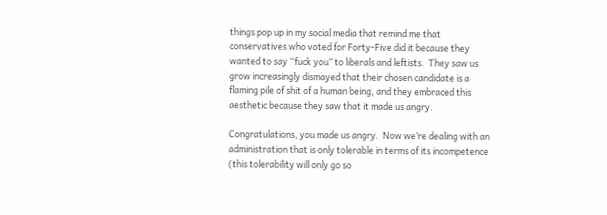things pop up in my social media that remind me that conservatives who voted for Forty-Five did it because they wanted to say “fuck you” to liberals and leftists.  They saw us grow increasingly dismayed that their chosen candidate is a flaming pile of shit of a human being, and they embraced this aesthetic because they saw that it made us angry.

Congratulations, you made us angry.  Now we’re dealing with an administration that is only tolerable in terms of its incompetence (this tolerability will only go so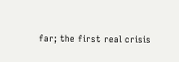far; the first real crisis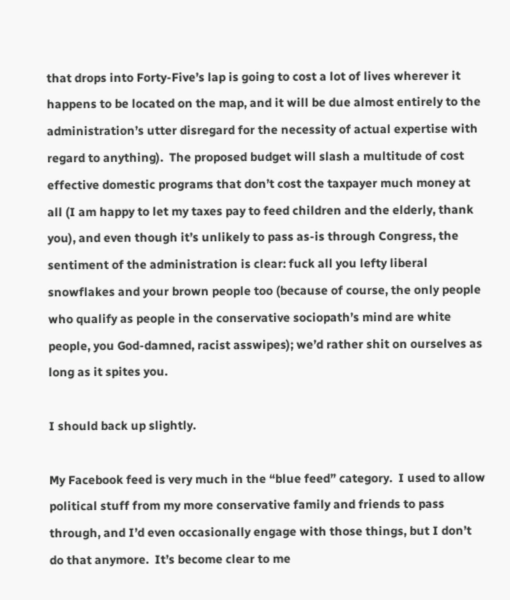that drops into Forty-Five’s lap is going to cost a lot of lives wherever it happens to be located on the map, and it will be due almost entirely to the administration’s utter disregard for the necessity of actual expertise with regard to anything).  The proposed budget will slash a multitude of cost effective domestic programs that don’t cost the taxpayer much money at all (I am happy to let my taxes pay to feed children and the elderly, thank you), and even though it’s unlikely to pass as-is through Congress, the sentiment of the administration is clear: fuck all you lefty liberal snowflakes and your brown people too (because of course, the only people who qualify as people in the conservative sociopath’s mind are white people, you God-damned, racist asswipes); we’d rather shit on ourselves as long as it spites you.

I should back up slightly.

My Facebook feed is very much in the “blue feed” category.  I used to allow political stuff from my more conservative family and friends to pass through, and I’d even occasionally engage with those things, but I don’t do that anymore.  It’s become clear to me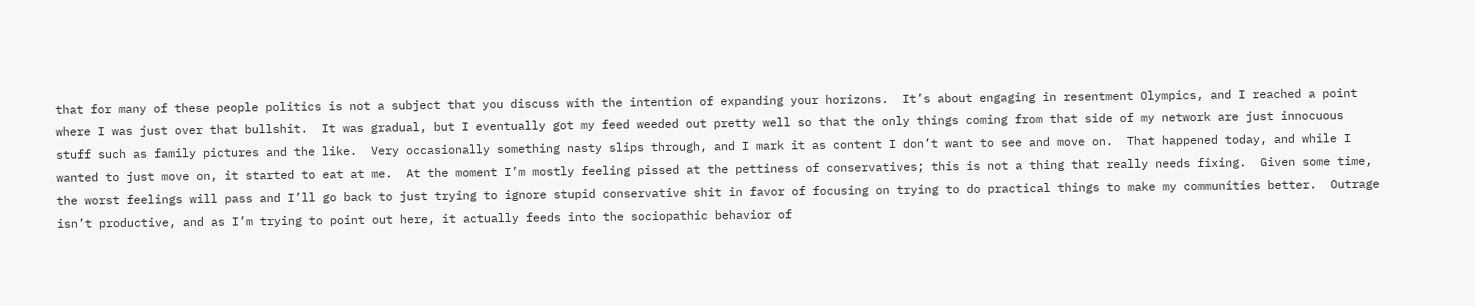that for many of these people politics is not a subject that you discuss with the intention of expanding your horizons.  It’s about engaging in resentment Olympics, and I reached a point where I was just over that bullshit.  It was gradual, but I eventually got my feed weeded out pretty well so that the only things coming from that side of my network are just innocuous stuff such as family pictures and the like.  Very occasionally something nasty slips through, and I mark it as content I don’t want to see and move on.  That happened today, and while I wanted to just move on, it started to eat at me.  At the moment I’m mostly feeling pissed at the pettiness of conservatives; this is not a thing that really needs fixing.  Given some time, the worst feelings will pass and I’ll go back to just trying to ignore stupid conservative shit in favor of focusing on trying to do practical things to make my communities better.  Outrage isn’t productive, and as I’m trying to point out here, it actually feeds into the sociopathic behavior of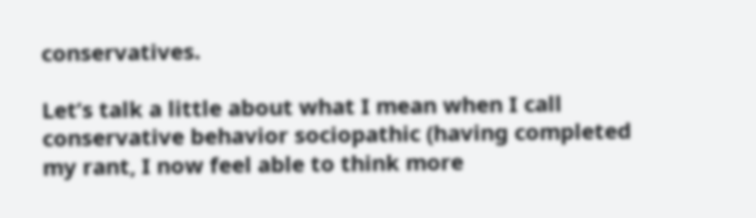conservatives.

Let’s talk a little about what I mean when I call conservative behavior sociopathic (having completed my rant, I now feel able to think more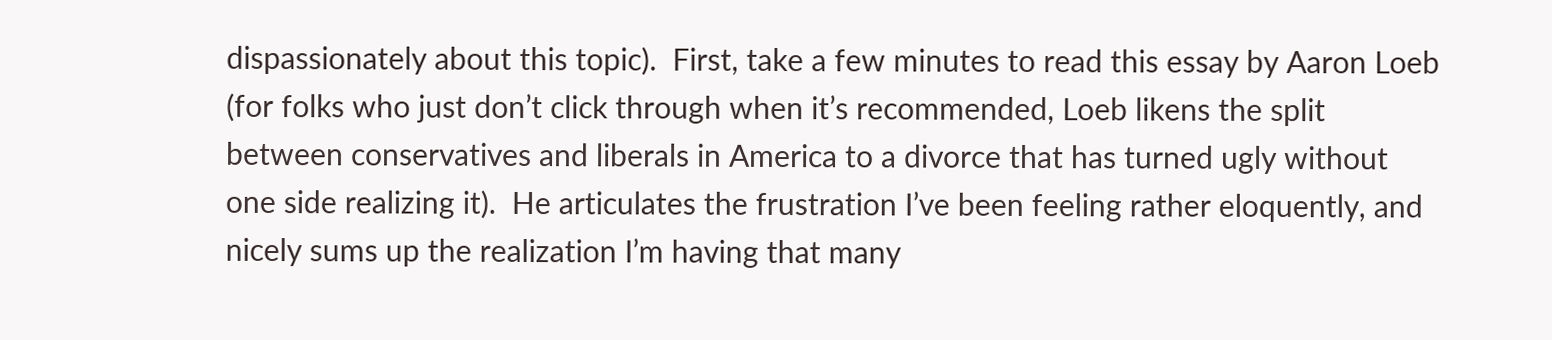dispassionately about this topic).  First, take a few minutes to read this essay by Aaron Loeb (for folks who just don’t click through when it’s recommended, Loeb likens the split between conservatives and liberals in America to a divorce that has turned ugly without one side realizing it).  He articulates the frustration I’ve been feeling rather eloquently, and nicely sums up the realization I’m having that many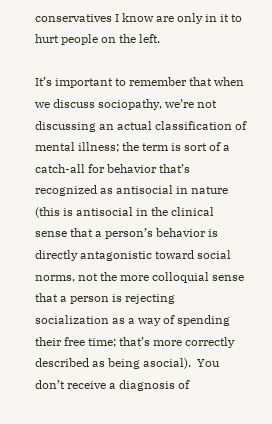conservatives I know are only in it to hurt people on the left.

It’s important to remember that when we discuss sociopathy, we’re not discussing an actual classification of mental illness; the term is sort of a catch-all for behavior that’s recognized as antisocial in nature (this is antisocial in the clinical sense that a person’s behavior is directly antagonistic toward social norms, not the more colloquial sense that a person is rejecting socialization as a way of spending their free time; that’s more correctly described as being asocial).  You don’t receive a diagnosis of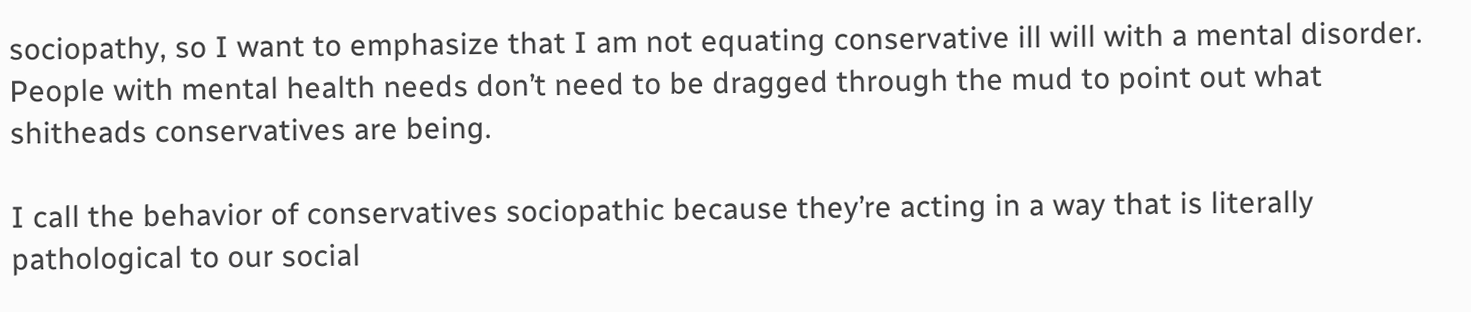sociopathy, so I want to emphasize that I am not equating conservative ill will with a mental disorder.  People with mental health needs don’t need to be dragged through the mud to point out what shitheads conservatives are being.

I call the behavior of conservatives sociopathic because they’re acting in a way that is literally pathological to our social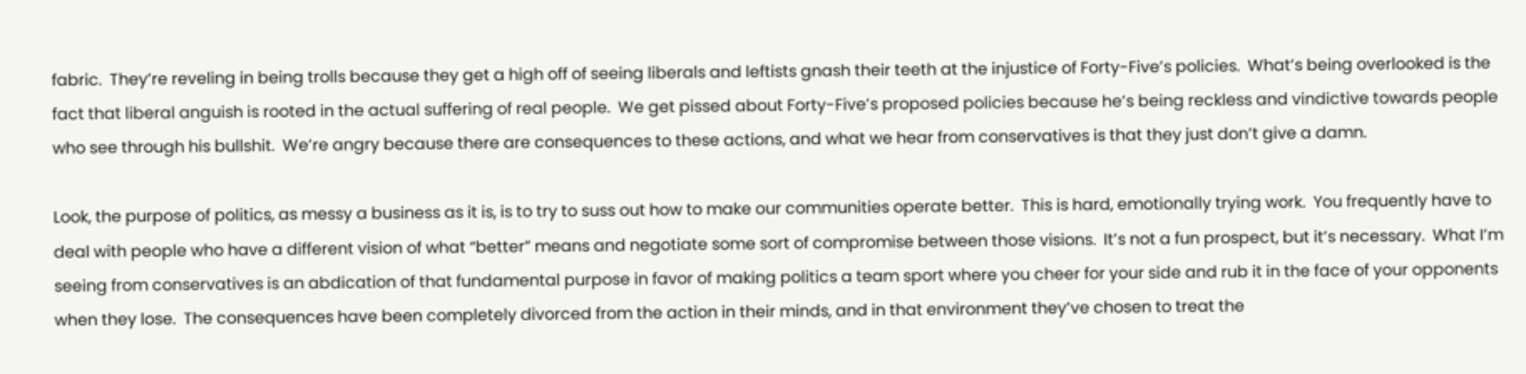fabric.  They’re reveling in being trolls because they get a high off of seeing liberals and leftists gnash their teeth at the injustice of Forty-Five’s policies.  What’s being overlooked is the fact that liberal anguish is rooted in the actual suffering of real people.  We get pissed about Forty-Five’s proposed policies because he’s being reckless and vindictive towards people who see through his bullshit.  We’re angry because there are consequences to these actions, and what we hear from conservatives is that they just don’t give a damn.

Look, the purpose of politics, as messy a business as it is, is to try to suss out how to make our communities operate better.  This is hard, emotionally trying work.  You frequently have to deal with people who have a different vision of what “better” means and negotiate some sort of compromise between those visions.  It’s not a fun prospect, but it’s necessary.  What I’m seeing from conservatives is an abdication of that fundamental purpose in favor of making politics a team sport where you cheer for your side and rub it in the face of your opponents when they lose.  The consequences have been completely divorced from the action in their minds, and in that environment they’ve chosen to treat the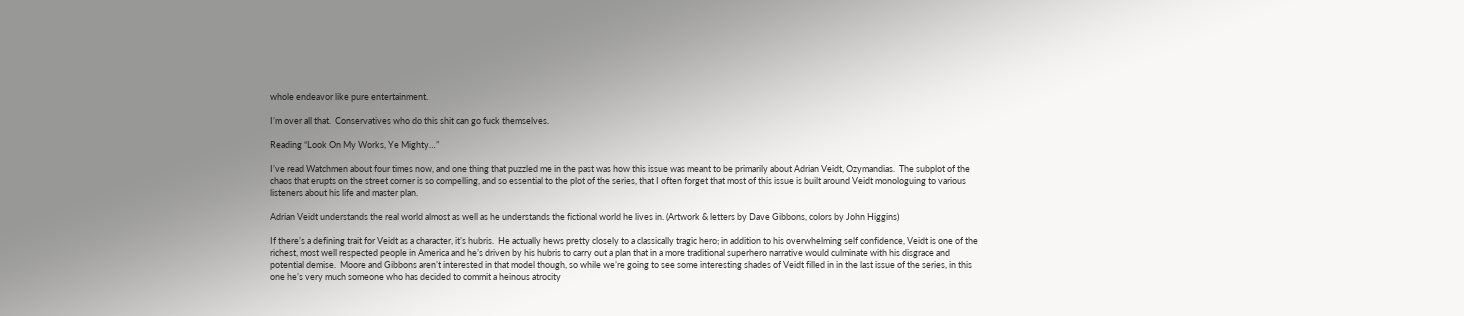whole endeavor like pure entertainment.

I’m over all that.  Conservatives who do this shit can go fuck themselves.

Reading “Look On My Works, Ye Mighty…”

I’ve read Watchmen about four times now, and one thing that puzzled me in the past was how this issue was meant to be primarily about Adrian Veidt, Ozymandias.  The subplot of the chaos that erupts on the street corner is so compelling, and so essential to the plot of the series, that I often forget that most of this issue is built around Veidt monologuing to various listeners about his life and master plan.

Adrian Veidt understands the real world almost as well as he understands the fictional world he lives in. (Artwork & letters by Dave Gibbons, colors by John Higgins)

If there’s a defining trait for Veidt as a character, it’s hubris.  He actually hews pretty closely to a classically tragic hero; in addition to his overwhelming self confidence, Veidt is one of the richest, most well respected people in America and he’s driven by his hubris to carry out a plan that in a more traditional superhero narrative would culminate with his disgrace and potential demise.  Moore and Gibbons aren’t interested in that model though, so while we’re going to see some interesting shades of Veidt filled in in the last issue of the series, in this one he’s very much someone who has decided to commit a heinous atrocity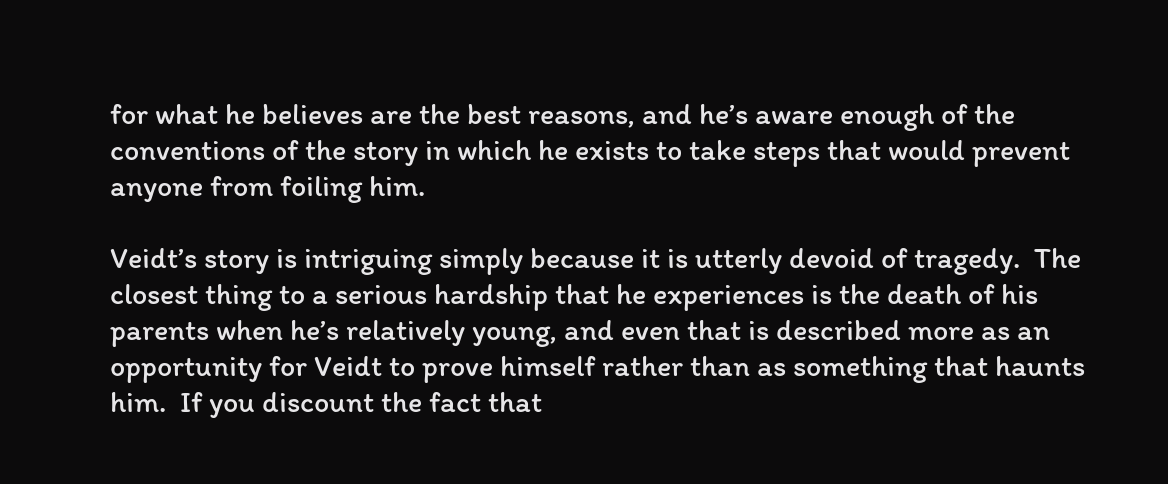for what he believes are the best reasons, and he’s aware enough of the conventions of the story in which he exists to take steps that would prevent anyone from foiling him.

Veidt’s story is intriguing simply because it is utterly devoid of tragedy.  The closest thing to a serious hardship that he experiences is the death of his parents when he’s relatively young, and even that is described more as an opportunity for Veidt to prove himself rather than as something that haunts him.  If you discount the fact that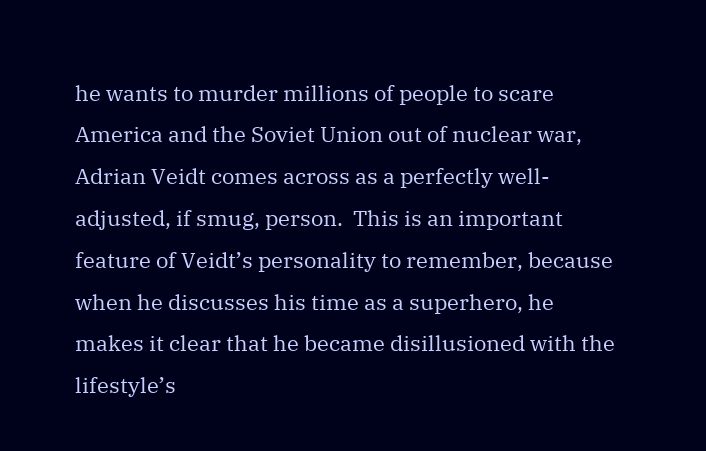he wants to murder millions of people to scare America and the Soviet Union out of nuclear war, Adrian Veidt comes across as a perfectly well-adjusted, if smug, person.  This is an important feature of Veidt’s personality to remember, because when he discusses his time as a superhero, he makes it clear that he became disillusioned with the lifestyle’s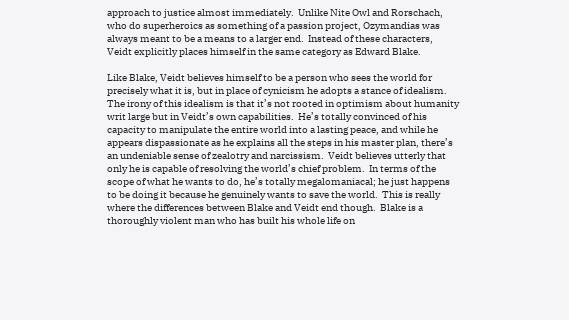approach to justice almost immediately.  Unlike Nite Owl and Rorschach, who do superheroics as something of a passion project, Ozymandias was always meant to be a means to a larger end.  Instead of these characters, Veidt explicitly places himself in the same category as Edward Blake.

Like Blake, Veidt believes himself to be a person who sees the world for precisely what it is, but in place of cynicism he adopts a stance of idealism.  The irony of this idealism is that it’s not rooted in optimism about humanity writ large but in Veidt’s own capabilities.  He’s totally convinced of his capacity to manipulate the entire world into a lasting peace, and while he appears dispassionate as he explains all the steps in his master plan, there’s an undeniable sense of zealotry and narcissism.  Veidt believes utterly that only he is capable of resolving the world’s chief problem.  In terms of the scope of what he wants to do, he’s totally megalomaniacal; he just happens to be doing it because he genuinely wants to save the world.  This is really where the differences between Blake and Veidt end though.  Blake is a thoroughly violent man who has built his whole life on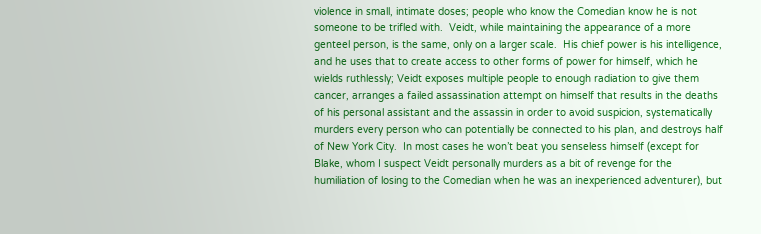violence in small, intimate doses; people who know the Comedian know he is not someone to be trifled with.  Veidt, while maintaining the appearance of a more genteel person, is the same, only on a larger scale.  His chief power is his intelligence, and he uses that to create access to other forms of power for himself, which he wields ruthlessly; Veidt exposes multiple people to enough radiation to give them cancer, arranges a failed assassination attempt on himself that results in the deaths of his personal assistant and the assassin in order to avoid suspicion, systematically murders every person who can potentially be connected to his plan, and destroys half of New York City.  In most cases he won’t beat you senseless himself (except for Blake, whom I suspect Veidt personally murders as a bit of revenge for the humiliation of losing to the Comedian when he was an inexperienced adventurer), but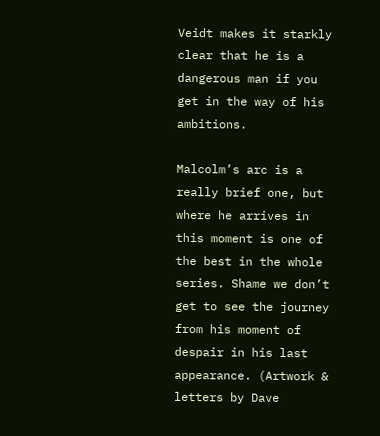Veidt makes it starkly clear that he is a dangerous man if you get in the way of his ambitions.

Malcolm’s arc is a really brief one, but where he arrives in this moment is one of the best in the whole series. Shame we don’t get to see the journey from his moment of despair in his last appearance. (Artwork & letters by Dave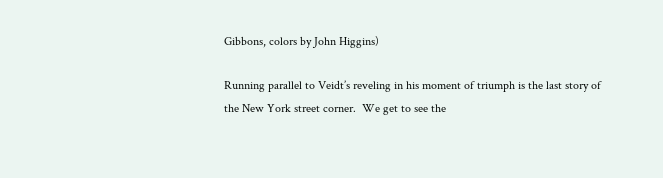Gibbons, colors by John Higgins)

Running parallel to Veidt’s reveling in his moment of triumph is the last story of the New York street corner.  We get to see the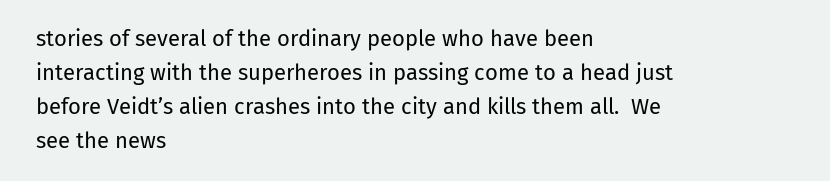stories of several of the ordinary people who have been interacting with the superheroes in passing come to a head just before Veidt’s alien crashes into the city and kills them all.  We see the news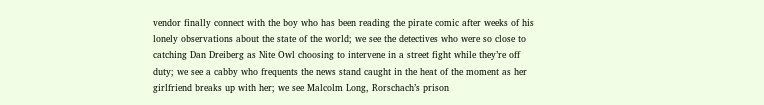vendor finally connect with the boy who has been reading the pirate comic after weeks of his lonely observations about the state of the world; we see the detectives who were so close to catching Dan Dreiberg as Nite Owl choosing to intervene in a street fight while they’re off duty; we see a cabby who frequents the news stand caught in the heat of the moment as her girlfriend breaks up with her; we see Malcolm Long, Rorschach’s prison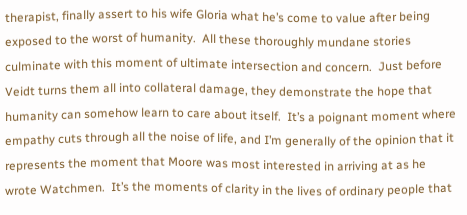therapist, finally assert to his wife Gloria what he’s come to value after being exposed to the worst of humanity.  All these thoroughly mundane stories culminate with this moment of ultimate intersection and concern.  Just before Veidt turns them all into collateral damage, they demonstrate the hope that humanity can somehow learn to care about itself.  It’s a poignant moment where empathy cuts through all the noise of life, and I’m generally of the opinion that it represents the moment that Moore was most interested in arriving at as he wrote Watchmen.  It’s the moments of clarity in the lives of ordinary people that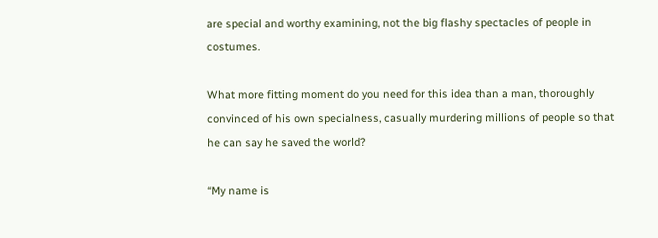are special and worthy examining, not the big flashy spectacles of people in costumes.

What more fitting moment do you need for this idea than a man, thoroughly convinced of his own specialness, casually murdering millions of people so that he can say he saved the world?

“My name is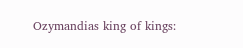Ozymandias king of kings: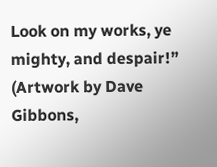Look on my works, ye mighty, and despair!” (Artwork by Dave Gibbons,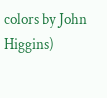colors by John Higgins)